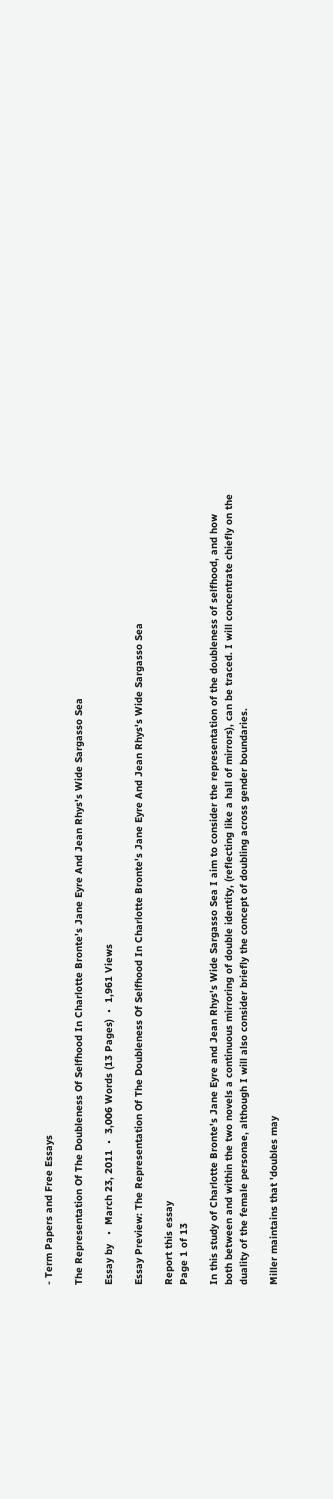- Term Papers and Free Essays

The Representation Of The Doubleness Of Selfhood In Charlotte Bronte's Jane Eyre And Jean Rhys's Wide Sargasso Sea

Essay by   •  March 23, 2011  •  3,006 Words (13 Pages)  •  1,961 Views

Essay Preview: The Representation Of The Doubleness Of Selfhood In Charlotte Bronte's Jane Eyre And Jean Rhys's Wide Sargasso Sea

Report this essay
Page 1 of 13

In this study of Charlotte Bronte's Jane Eyre and Jean Rhys's Wide Sargasso Sea I aim to consider the representation of the doubleness of selfhood, and how both between and within the two novels a continuous mirroring of double identity, (reflecting like a hall of mirrors), can be traced. I will concentrate chiefly on the duality of the female personae, although I will also consider briefly the concept of doubling across gender boundaries.

Miller maintains that 'doubles may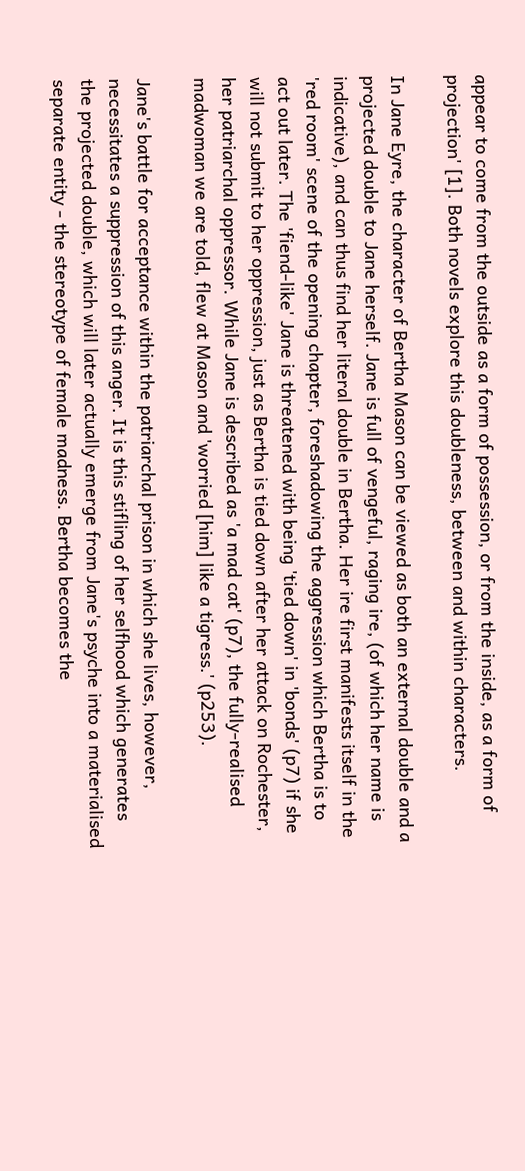appear to come from the outside as a form of possession, or from the inside, as a form of projection' [1]. Both novels explore this doubleness, between and within characters.

In Jane Eyre, the character of Bertha Mason can be viewed as both an external double and a projected double to Jane herself. Jane is full of vengeful, raging ire, (of which her name is indicative), and can thus find her literal double in Bertha. Her ire first manifests itself in the 'red room' scene of the opening chapter, foreshadowing the aggression which Bertha is to act out later. The 'fiend-like' Jane is threatened with being 'tied down' in 'bonds' (p7) if she will not submit to her oppression, just as Bertha is tied down after her attack on Rochester, her patriarchal oppressor. While Jane is described as 'a mad cat' (p7), the fully-realised madwoman we are told, flew at Mason and 'worried [him] like a tigress.' (p253).

Jane's battle for acceptance within the patriarchal prison in which she lives, however, necessitates a suppression of this anger. It is this stifling of her selfhood which generates the projected double, which will later actually emerge from Jane's psyche into a materialised separate entity - the stereotype of female madness. Bertha becomes the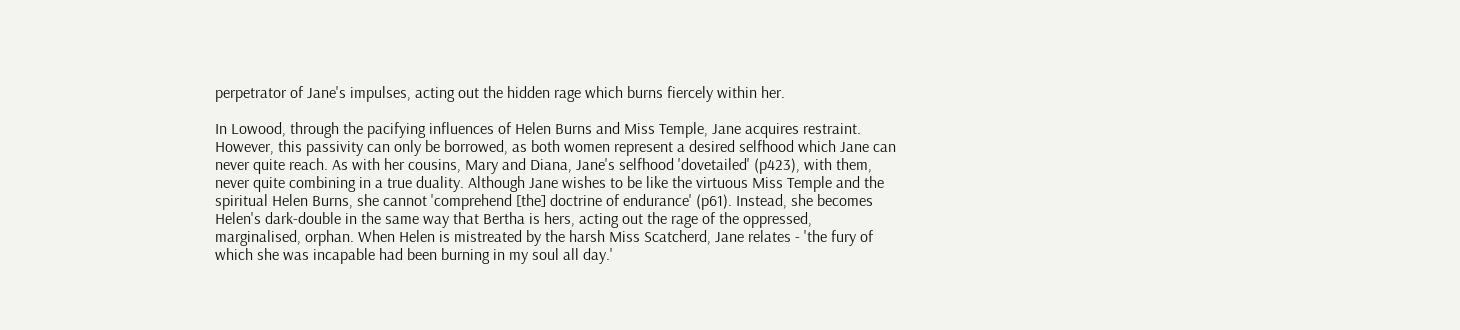perpetrator of Jane's impulses, acting out the hidden rage which burns fiercely within her.

In Lowood, through the pacifying influences of Helen Burns and Miss Temple, Jane acquires restraint. However, this passivity can only be borrowed, as both women represent a desired selfhood which Jane can never quite reach. As with her cousins, Mary and Diana, Jane's selfhood 'dovetailed' (p423), with them, never quite combining in a true duality. Although Jane wishes to be like the virtuous Miss Temple and the spiritual Helen Burns, she cannot 'comprehend [the] doctrine of endurance' (p61). Instead, she becomes Helen's dark-double in the same way that Bertha is hers, acting out the rage of the oppressed, marginalised, orphan. When Helen is mistreated by the harsh Miss Scatcherd, Jane relates - 'the fury of which she was incapable had been burning in my soul all day.'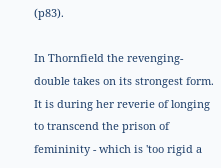(p83).

In Thornfield the revenging-double takes on its strongest form. It is during her reverie of longing to transcend the prison of femininity - which is 'too rigid a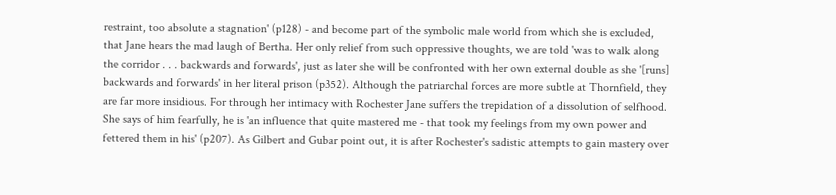restraint, too absolute a stagnation' (p128) - and become part of the symbolic male world from which she is excluded, that Jane hears the mad laugh of Bertha. Her only relief from such oppressive thoughts, we are told 'was to walk along the corridor . . . backwards and forwards', just as later she will be confronted with her own external double as she '[runs] backwards and forwards' in her literal prison (p352). Although the patriarchal forces are more subtle at Thornfield, they are far more insidious. For through her intimacy with Rochester Jane suffers the trepidation of a dissolution of selfhood. She says of him fearfully, he is 'an influence that quite mastered me - that took my feelings from my own power and fettered them in his' (p207). As Gilbert and Gubar point out, it is after Rochester's sadistic attempts to gain mastery over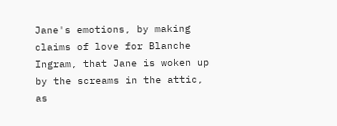Jane's emotions, by making claims of love for Blanche Ingram, that Jane is woken up by the screams in the attic, as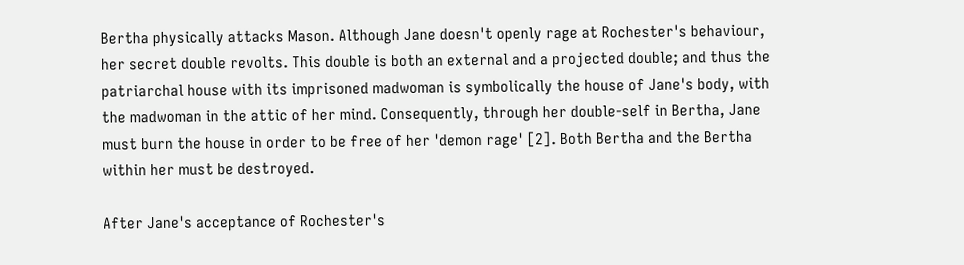Bertha physically attacks Mason. Although Jane doesn't openly rage at Rochester's behaviour, her secret double revolts. This double is both an external and a projected double; and thus the patriarchal house with its imprisoned madwoman is symbolically the house of Jane's body, with the madwoman in the attic of her mind. Consequently, through her double-self in Bertha, Jane must burn the house in order to be free of her 'demon rage' [2]. Both Bertha and the Bertha within her must be destroyed.

After Jane's acceptance of Rochester's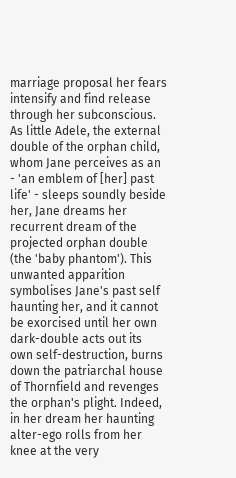marriage proposal her fears intensify and find release through her subconscious. As little Adele, the external double of the orphan child, whom Jane perceives as an - 'an emblem of [her] past life' - sleeps soundly beside her, Jane dreams her recurrent dream of the projected orphan double (the 'baby phantom'). This unwanted apparition symbolises Jane's past self haunting her, and it cannot be exorcised until her own dark-double acts out its own self-destruction, burns down the patriarchal house of Thornfield and revenges the orphan's plight. Indeed, in her dream her haunting alter-ego rolls from her knee at the very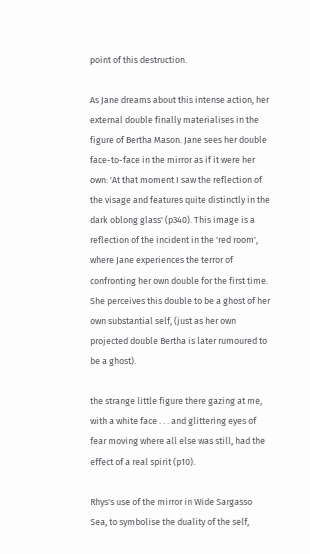point of this destruction.

As Jane dreams about this intense action, her external double finally materialises in the figure of Bertha Mason. Jane sees her double face-to-face in the mirror as if it were her own: 'At that moment I saw the reflection of the visage and features quite distinctly in the dark oblong glass' (p340). This image is a reflection of the incident in the 'red room', where Jane experiences the terror of confronting her own double for the first time. She perceives this double to be a ghost of her own substantial self, (just as her own projected double Bertha is later rumoured to be a ghost).

the strange little figure there gazing at me, with a white face . . . and glittering eyes of fear moving where all else was still, had the effect of a real spirit (p10).

Rhys's use of the mirror in Wide Sargasso Sea, to symbolise the duality of the self,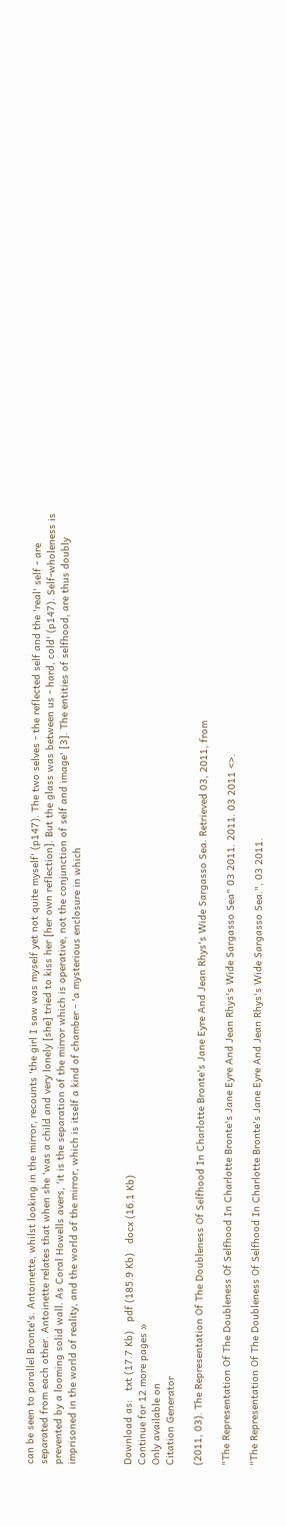can be seen to parallel Bronte's. Antoinette, whilst looking in the mirror, recounts 'the girl I saw was myself yet not quite myself' (p147). The two selves - the reflected self and the 'real' self - are separated from each other. Antoinette relates that when she 'was a child and very lonely [she] tried to kiss her [her own reflection]. But the glass was between us - hard, cold' (p147). Self-wholeness is prevented by a looming solid wall. As Coral Howells avers, 'it is the separation of the mirror which is operative, not the conjunction of self and image' [3]. The entities of selfhood, are thus doubly imprisoned in the world of reality, and the world of the mirror, which is itself a kind of chamber - 'a mysterious enclosure in which



Download as:   txt (17.7 Kb)   pdf (185.9 Kb)   docx (16.1 Kb)
Continue for 12 more pages »
Only available on
Citation Generator

(2011, 03). The Representation Of The Doubleness Of Selfhood In Charlotte Bronte's Jane Eyre And Jean Rhys's Wide Sargasso Sea. Retrieved 03, 2011, from

"The Representation Of The Doubleness Of Selfhood In Charlotte Bronte's Jane Eyre And Jean Rhys's Wide Sargasso Sea" 03 2011. 2011. 03 2011 <>.

"The Representation Of The Doubleness Of Selfhood In Charlotte Bronte's Jane Eyre And Jean Rhys's Wide Sargasso Sea.", 03 2011.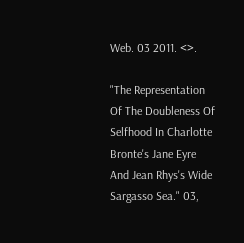Web. 03 2011. <>.

"The Representation Of The Doubleness Of Selfhood In Charlotte Bronte's Jane Eyre And Jean Rhys's Wide Sargasso Sea." 03,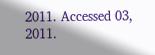2011. Accessed 03, 2011.